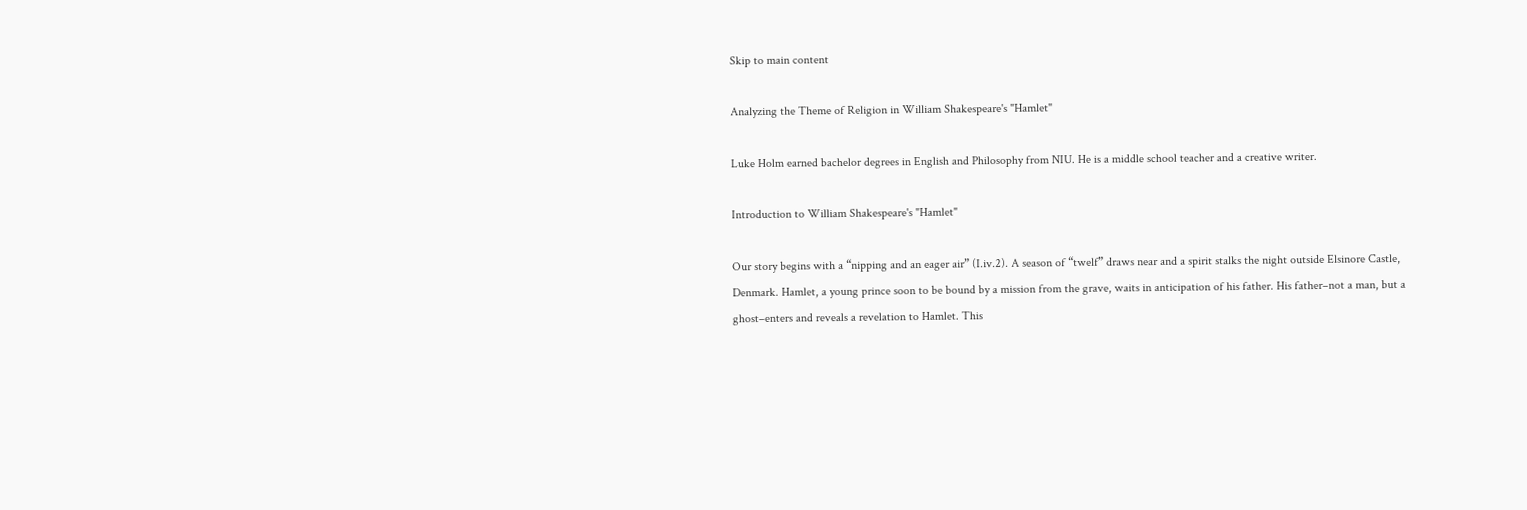Skip to main content

Analyzing the Theme of Religion in William Shakespeare's "Hamlet"

Luke Holm earned bachelor degrees in English and Philosophy from NIU. He is a middle school teacher and a creative writer.

Introduction to William Shakespeare's "Hamlet"

Our story begins with a “nipping and an eager air” (I.iv.2). A season of “twelf” draws near and a spirit stalks the night outside Elsinore Castle, Denmark. Hamlet, a young prince soon to be bound by a mission from the grave, waits in anticipation of his father. His father–not a man, but a ghost–enters and reveals a revelation to Hamlet. This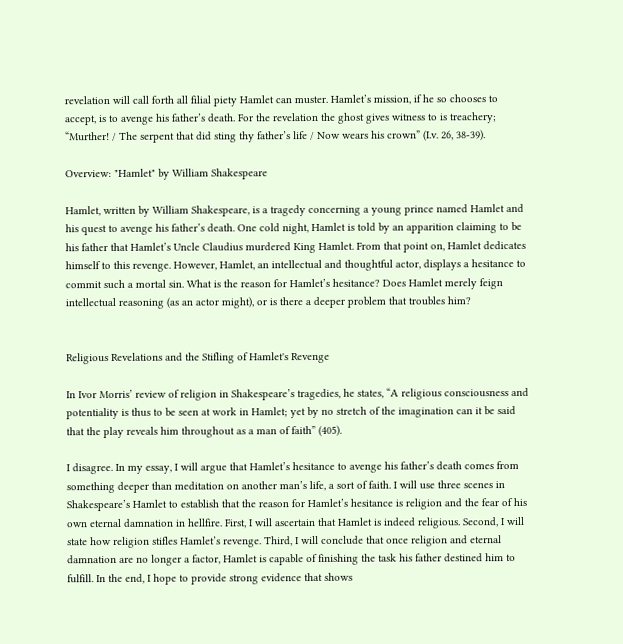revelation will call forth all filial piety Hamlet can muster. Hamlet’s mission, if he so chooses to accept, is to avenge his father’s death. For the revelation the ghost gives witness to is treachery; “Murther! / The serpent that did sting thy father’s life / Now wears his crown” (I.v. 26, 38-39).

Overview: "Hamlet" by William Shakespeare

Hamlet, written by William Shakespeare, is a tragedy concerning a young prince named Hamlet and his quest to avenge his father’s death. One cold night, Hamlet is told by an apparition claiming to be his father that Hamlet’s Uncle Claudius murdered King Hamlet. From that point on, Hamlet dedicates himself to this revenge. However, Hamlet, an intellectual and thoughtful actor, displays a hesitance to commit such a mortal sin. What is the reason for Hamlet’s hesitance? Does Hamlet merely feign intellectual reasoning (as an actor might), or is there a deeper problem that troubles him?


Religious Revelations and the Stifling of Hamlet's Revenge

In Ivor Morris’ review of religion in Shakespeare’s tragedies, he states, “A religious consciousness and potentiality is thus to be seen at work in Hamlet; yet by no stretch of the imagination can it be said that the play reveals him throughout as a man of faith” (405).

I disagree. In my essay, I will argue that Hamlet’s hesitance to avenge his father’s death comes from something deeper than meditation on another man’s life, a sort of faith. I will use three scenes in Shakespeare’s Hamlet to establish that the reason for Hamlet’s hesitance is religion and the fear of his own eternal damnation in hellfire. First, I will ascertain that Hamlet is indeed religious. Second, I will state how religion stifles Hamlet’s revenge. Third, I will conclude that once religion and eternal damnation are no longer a factor, Hamlet is capable of finishing the task his father destined him to fulfill. In the end, I hope to provide strong evidence that shows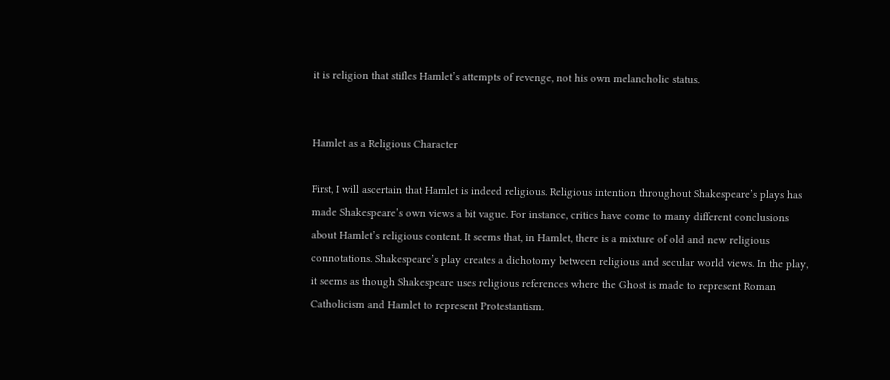it is religion that stifles Hamlet’s attempts of revenge, not his own melancholic status.


Hamlet as a Religious Character

First, I will ascertain that Hamlet is indeed religious. Religious intention throughout Shakespeare’s plays has made Shakespeare’s own views a bit vague. For instance, critics have come to many different conclusions about Hamlet’s religious content. It seems that, in Hamlet, there is a mixture of old and new religious connotations. Shakespeare’s play creates a dichotomy between religious and secular world views. In the play, it seems as though Shakespeare uses religious references where the Ghost is made to represent Roman Catholicism and Hamlet to represent Protestantism.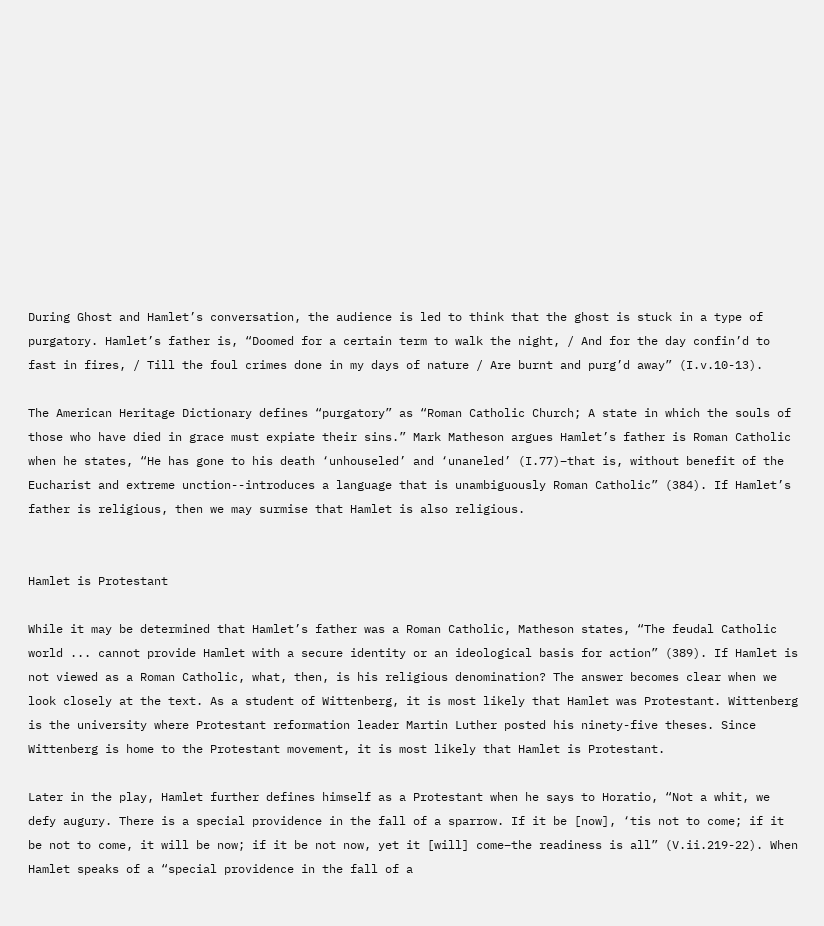During Ghost and Hamlet’s conversation, the audience is led to think that the ghost is stuck in a type of purgatory. Hamlet’s father is, “Doomed for a certain term to walk the night, / And for the day confin’d to fast in fires, / Till the foul crimes done in my days of nature / Are burnt and purg’d away” (I.v.10-13).

The American Heritage Dictionary defines “purgatory” as “Roman Catholic Church; A state in which the souls of those who have died in grace must expiate their sins.” Mark Matheson argues Hamlet’s father is Roman Catholic when he states, “He has gone to his death ‘unhouseled’ and ‘unaneled’ (I.77)–that is, without benefit of the Eucharist and extreme unction--introduces a language that is unambiguously Roman Catholic” (384). If Hamlet’s father is religious, then we may surmise that Hamlet is also religious.


Hamlet is Protestant

While it may be determined that Hamlet’s father was a Roman Catholic, Matheson states, “The feudal Catholic world ... cannot provide Hamlet with a secure identity or an ideological basis for action” (389). If Hamlet is not viewed as a Roman Catholic, what, then, is his religious denomination? The answer becomes clear when we look closely at the text. As a student of Wittenberg, it is most likely that Hamlet was Protestant. Wittenberg is the university where Protestant reformation leader Martin Luther posted his ninety-five theses. Since Wittenberg is home to the Protestant movement, it is most likely that Hamlet is Protestant.

Later in the play, Hamlet further defines himself as a Protestant when he says to Horatio, “Not a whit, we defy augury. There is a special providence in the fall of a sparrow. If it be [now], ‘tis not to come; if it be not to come, it will be now; if it be not now, yet it [will] come–the readiness is all” (V.ii.219-22). When Hamlet speaks of a “special providence in the fall of a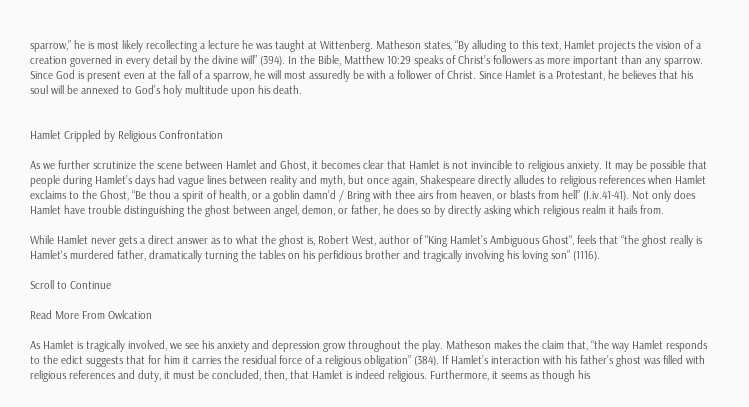sparrow,” he is most likely recollecting a lecture he was taught at Wittenberg. Matheson states, “By alluding to this text, Hamlet projects the vision of a creation governed in every detail by the divine will” (394). In the Bible, Matthew 10:29 speaks of Christ’s followers as more important than any sparrow. Since God is present even at the fall of a sparrow, he will most assuredly be with a follower of Christ. Since Hamlet is a Protestant, he believes that his soul will be annexed to God’s holy multitude upon his death.


Hamlet Crippled by Religious Confrontation

As we further scrutinize the scene between Hamlet and Ghost, it becomes clear that Hamlet is not invincible to religious anxiety. It may be possible that people during Hamlet’s days had vague lines between reality and myth, but once again, Shakespeare directly alludes to religious references when Hamlet exclaims to the Ghost, “Be thou a spirit of health, or a goblin damn’d / Bring with thee airs from heaven, or blasts from hell” (I.iv.41-41). Not only does Hamlet have trouble distinguishing the ghost between angel, demon, or father, he does so by directly asking which religious realm it hails from.

While Hamlet never gets a direct answer as to what the ghost is, Robert West, author of "King Hamlet’s Ambiguous Ghost", feels that “the ghost really is Hamlet's murdered father, dramatically turning the tables on his perfidious brother and tragically involving his loving son” (1116).

Scroll to Continue

Read More From Owlcation

As Hamlet is tragically involved, we see his anxiety and depression grow throughout the play. Matheson makes the claim that, “the way Hamlet responds to the edict suggests that for him it carries the residual force of a religious obligation” (384). If Hamlet’s interaction with his father’s ghost was filled with religious references and duty, it must be concluded, then, that Hamlet is indeed religious. Furthermore, it seems as though his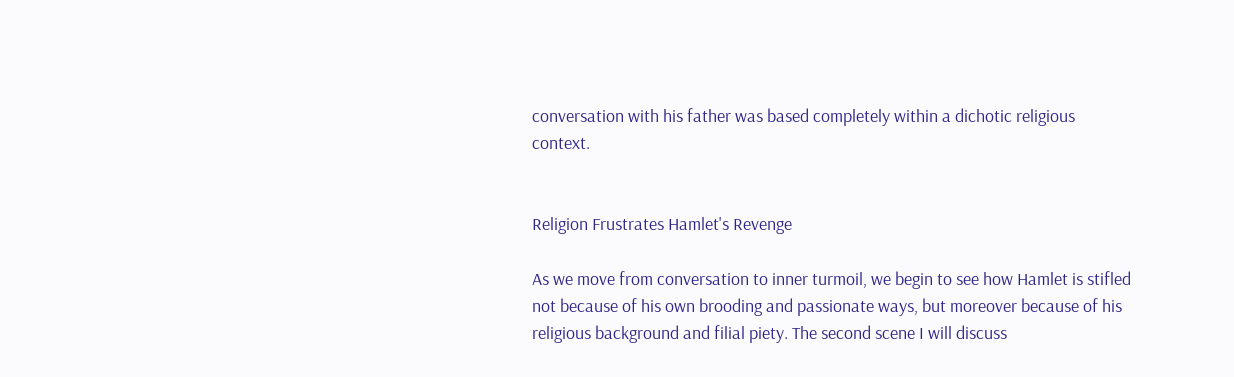conversation with his father was based completely within a dichotic religious context.


Religion Frustrates Hamlet's Revenge

As we move from conversation to inner turmoil, we begin to see how Hamlet is stifled not because of his own brooding and passionate ways, but moreover because of his religious background and filial piety. The second scene I will discuss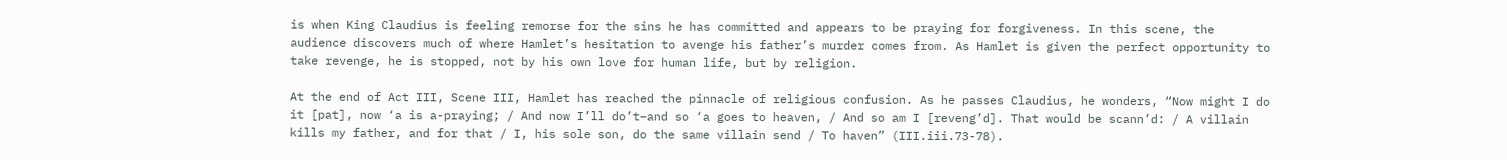is when King Claudius is feeling remorse for the sins he has committed and appears to be praying for forgiveness. In this scene, the audience discovers much of where Hamlet’s hesitation to avenge his father’s murder comes from. As Hamlet is given the perfect opportunity to take revenge, he is stopped, not by his own love for human life, but by religion.

At the end of Act III, Scene III, Hamlet has reached the pinnacle of religious confusion. As he passes Claudius, he wonders, “Now might I do it [pat], now ‘a is a-praying; / And now I’ll do’t–and so ‘a goes to heaven, / And so am I [reveng’d]. That would be scann’d: / A villain kills my father, and for that / I, his sole son, do the same villain send / To haven” (III.iii.73-78).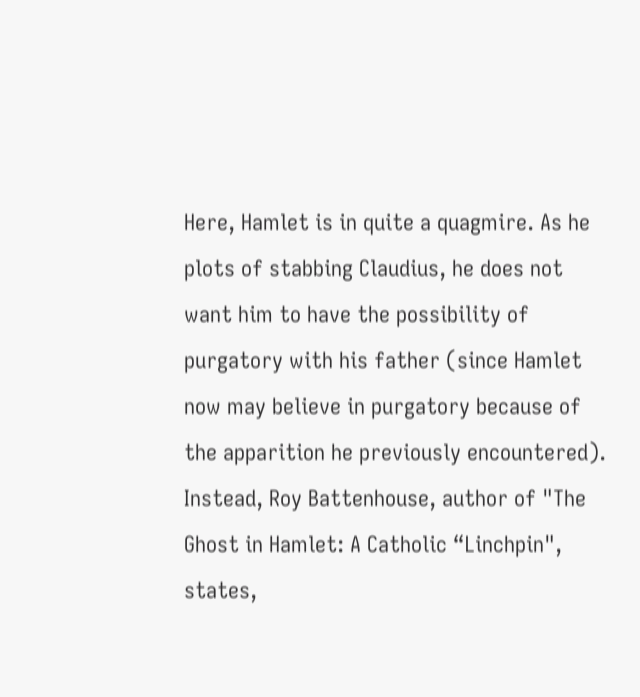Here, Hamlet is in quite a quagmire. As he plots of stabbing Claudius, he does not want him to have the possibility of purgatory with his father (since Hamlet now may believe in purgatory because of the apparition he previously encountered). Instead, Roy Battenhouse, author of "The Ghost in Hamlet: A Catholic “Linchpin", states,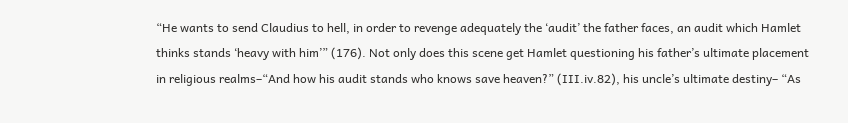“He wants to send Claudius to hell, in order to revenge adequately the ‘audit’ the father faces, an audit which Hamlet thinks stands ‘heavy with him’” (176). Not only does this scene get Hamlet questioning his father’s ultimate placement in religious realms–“And how his audit stands who knows save heaven?” (III.iv.82), his uncle’s ultimate destiny– “As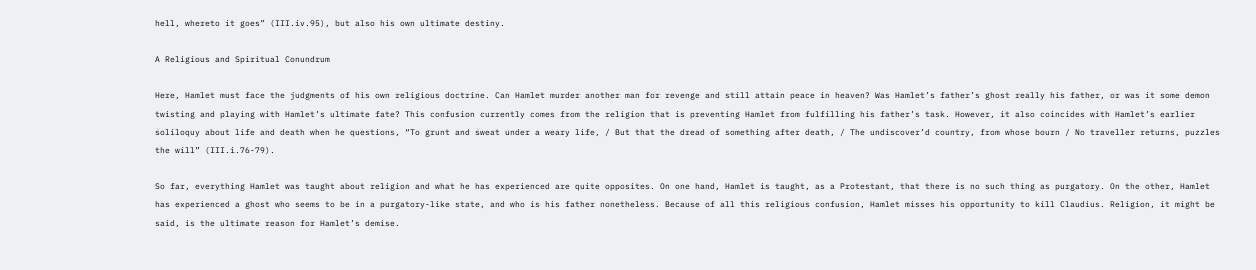hell, whereto it goes” (III.iv.95), but also his own ultimate destiny.

A Religious and Spiritual Conundrum

Here, Hamlet must face the judgments of his own religious doctrine. Can Hamlet murder another man for revenge and still attain peace in heaven? Was Hamlet’s father’s ghost really his father, or was it some demon twisting and playing with Hamlet’s ultimate fate? This confusion currently comes from the religion that is preventing Hamlet from fulfilling his father’s task. However, it also coincides with Hamlet’s earlier soliloquy about life and death when he questions, “To grunt and sweat under a weary life, / But that the dread of something after death, / The undiscover’d country, from whose bourn / No traveller returns, puzzles the will” (III.i.76-79).

So far, everything Hamlet was taught about religion and what he has experienced are quite opposites. On one hand, Hamlet is taught, as a Protestant, that there is no such thing as purgatory. On the other, Hamlet has experienced a ghost who seems to be in a purgatory-like state, and who is his father nonetheless. Because of all this religious confusion, Hamlet misses his opportunity to kill Claudius. Religion, it might be said, is the ultimate reason for Hamlet’s demise.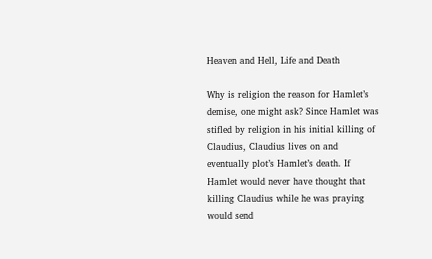Heaven and Hell, Life and Death

Why is religion the reason for Hamlet’s demise, one might ask? Since Hamlet was stifled by religion in his initial killing of Claudius, Claudius lives on and eventually plot’s Hamlet’s death. If Hamlet would never have thought that killing Claudius while he was praying would send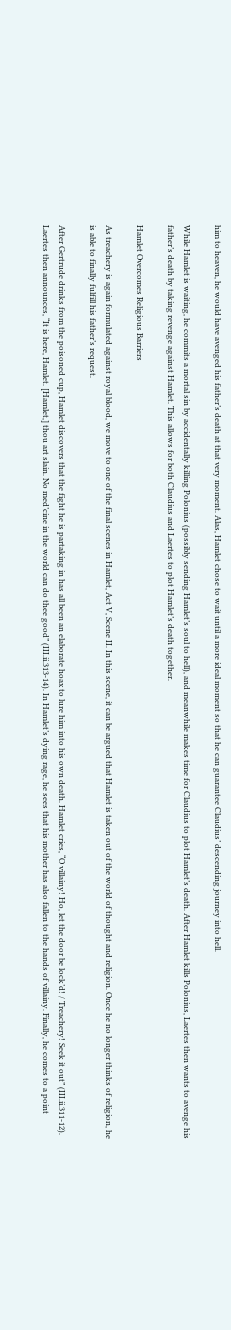him to heaven, he would have avenged his father’s death at that very moment. Alas, Hamlet chose to wait until a more ideal moment so that he can guarantee Claudius’ descending journey into hell.

While Hamlet is waiting, he commits a mortal sin by accidentally killing Polonius (possibly sending Hamlet’s soul to hell), and meanwhile makes time for Claudius to plot Hamlet’s death. After Hamlet kills Polonius, Laertes then wants to avenge his father’s death by taking revenge against Hamlet. This allows for both Claudius and Laertes to plot Hamlet’s death together.

Hamlet Overcomes Religious Barriers

As treachery is again formulated against royal blood, we move to one of the final scenes in Hamlet, Act V, Scene II. In this scene, it can be argued that Hamlet is taken out of the world of thought and religion. Once he no longer thinks of religion, he is able to finally fulfill his father’s request.

After Gertrude drinks from the poisoned cup, Hamlet discovers that the fight he is partaking in has all been an elaborate hoax to lure him into his own death. Hamlet cries, “O villainy! Ho, let the door be lock’d! / Treachery! Seek it out” (III.ii.311-12). Laertes then announces, “It is here, Hamlet. [Hamlet,] thou art slain. No med’cine in the world can do thee good” (III.ii.313-14). In Hamlet’s dying rage, he sees that his mother has also fallen to the hands of villainy. Finally, he comes to a point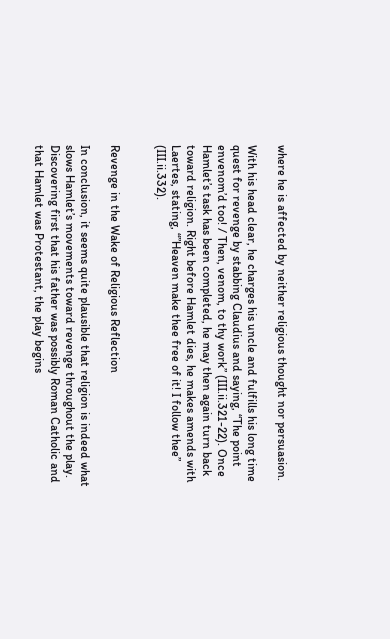where he is affected by neither religious thought nor persuasion.

With his head clear, he charges his uncle and fulfills his long time quest for revenge by stabbing Claudius and saying, “The point envenom’d too! / Then, venom, to thy work” (III.ii.321-22). Once Hamlet’s task has been completed, he may then again turn back toward religion. Right before Hamlet dies, he makes amends with Laertes, stating, “”Heaven make thee free of it! I follow thee” (III.ii.332).


Revenge in the Wake of Religious Reflection

In conclusion, it seems quite plausible that religion is indeed what slows Hamlet’s movements toward revenge throughout the play. Discovering first that his father was possibly Roman Catholic and that Hamlet was Protestant, the play begins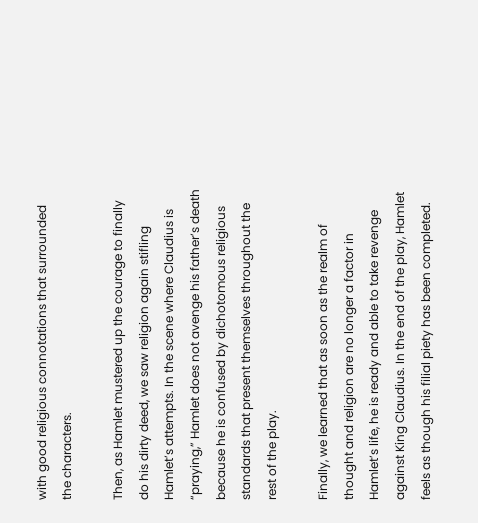with good religious connotations that surrounded the characters.

Then, as Hamlet mustered up the courage to finally do his dirty deed, we saw religion again stifling Hamlet’s attempts. In the scene where Claudius is “praying,” Hamlet does not avenge his father’s death because he is confused by dichotomous religious standards that present themselves throughout the rest of the play.

Finally, we learned that as soon as the realm of thought and religion are no longer a factor in Hamlet’s life, he is ready and able to take revenge against King Claudius. In the end of the play, Hamlet feels as though his filial piety has been completed.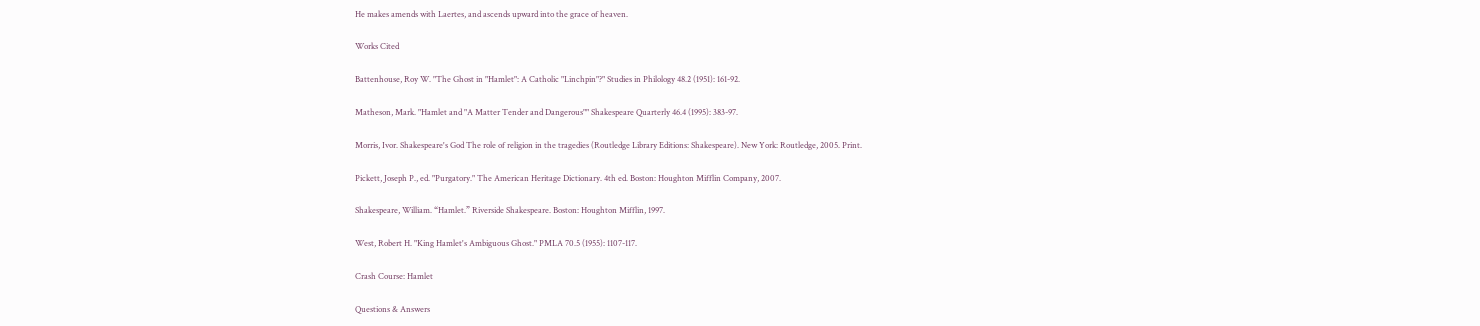He makes amends with Laertes, and ascends upward into the grace of heaven.

Works Cited

Battenhouse, Roy W. "The Ghost in "Hamlet": A Catholic "Linchpin"?" Studies in Philology 48.2 (1951): 161-92.

Matheson, Mark. "Hamlet and "A Matter Tender and Dangerous"" Shakespeare Quarterly 46.4 (1995): 383-97.

Morris, Ivor. Shakespeare's God The role of religion in the tragedies (Routledge Library Editions: Shakespeare). New York: Routledge, 2005. Print.

Pickett, Joseph P., ed. "Purgatory." The American Heritage Dictionary. 4th ed. Boston: Houghton Mifflin Company, 2007.

Shakespeare, William. “Hamlet.” Riverside Shakespeare. Boston: Houghton Mifflin, 1997.

West, Robert H. "King Hamlet's Ambiguous Ghost." PMLA 70.5 (1955): 1107-117.

Crash Course: Hamlet

Questions & Answers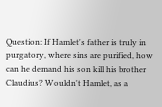Question: If Hamlet's father is truly in purgatory, where sins are purified, how can he demand his son kill his brother Claudius? Wouldn't Hamlet, as a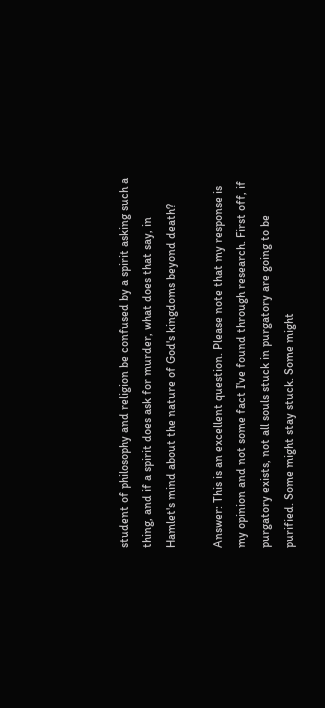student of philosophy and religion be confused by a spirit asking such a thing, and if a spirit does ask for murder, what does that say, in Hamlet's mind about the nature of God's kingdoms beyond death?

Answer: This is an excellent question. Please note that my response is my opinion and not some fact I've found through research. First off, if purgatory exists, not all souls stuck in purgatory are going to be purified. Some might stay stuck. Some might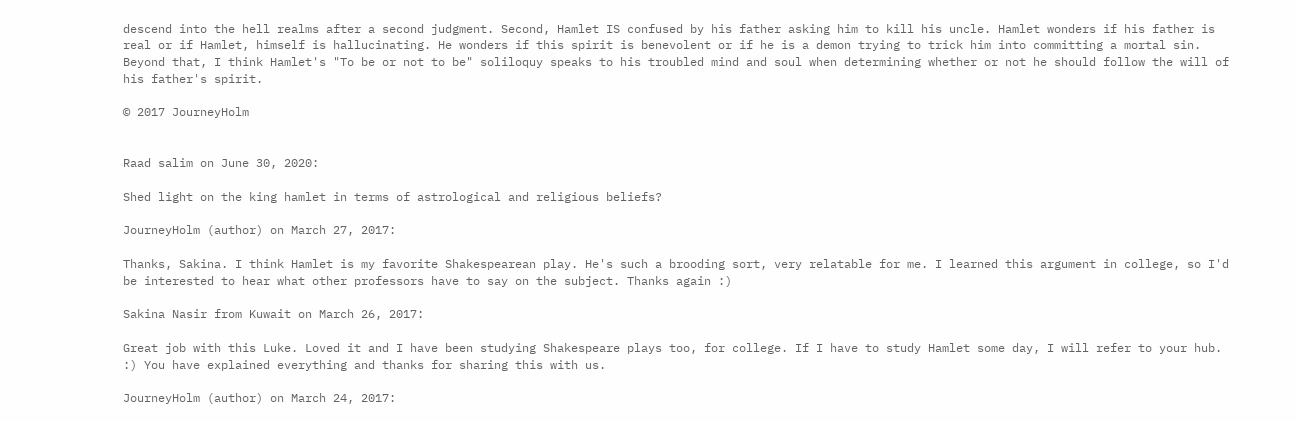descend into the hell realms after a second judgment. Second, Hamlet IS confused by his father asking him to kill his uncle. Hamlet wonders if his father is real or if Hamlet, himself is hallucinating. He wonders if this spirit is benevolent or if he is a demon trying to trick him into committing a mortal sin. Beyond that, I think Hamlet's "To be or not to be" soliloquy speaks to his troubled mind and soul when determining whether or not he should follow the will of his father's spirit.

© 2017 JourneyHolm


Raad salim on June 30, 2020:

Shed light on the king hamlet in terms of astrological and religious beliefs?

JourneyHolm (author) on March 27, 2017:

Thanks, Sakina. I think Hamlet is my favorite Shakespearean play. He's such a brooding sort, very relatable for me. I learned this argument in college, so I'd be interested to hear what other professors have to say on the subject. Thanks again :)

Sakina Nasir from Kuwait on March 26, 2017:

Great job with this Luke. Loved it and I have been studying Shakespeare plays too, for college. If I have to study Hamlet some day, I will refer to your hub. :) You have explained everything and thanks for sharing this with us.

JourneyHolm (author) on March 24, 2017: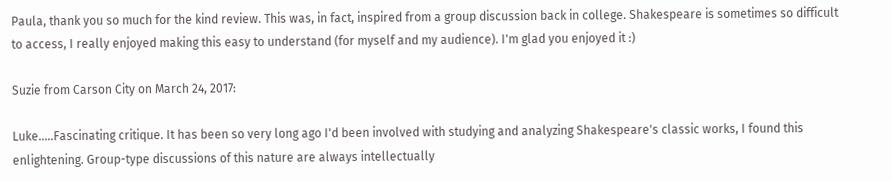Paula, thank you so much for the kind review. This was, in fact, inspired from a group discussion back in college. Shakespeare is sometimes so difficult to access, I really enjoyed making this easy to understand (for myself and my audience). I'm glad you enjoyed it :)

Suzie from Carson City on March 24, 2017:

Luke.....Fascinating critique. It has been so very long ago I'd been involved with studying and analyzing Shakespeare's classic works, I found this enlightening. Group-type discussions of this nature are always intellectually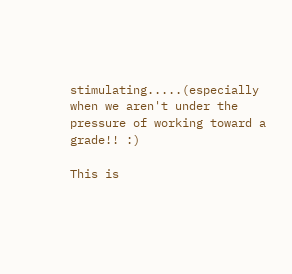stimulating.....(especially when we aren't under the pressure of working toward a grade!! :)

This is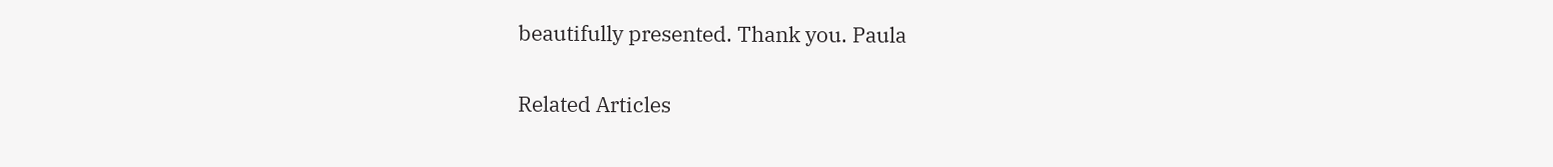beautifully presented. Thank you. Paula

Related Articles